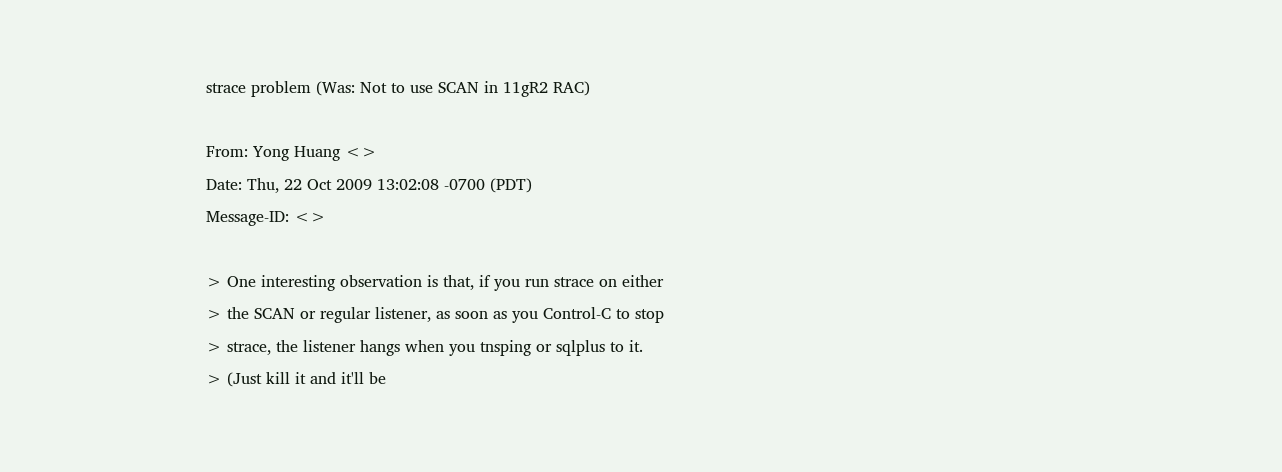strace problem (Was: Not to use SCAN in 11gR2 RAC)

From: Yong Huang <>
Date: Thu, 22 Oct 2009 13:02:08 -0700 (PDT)
Message-ID: <>

> One interesting observation is that, if you run strace on either
> the SCAN or regular listener, as soon as you Control-C to stop
> strace, the listener hangs when you tnsping or sqlplus to it.
> (Just kill it and it'll be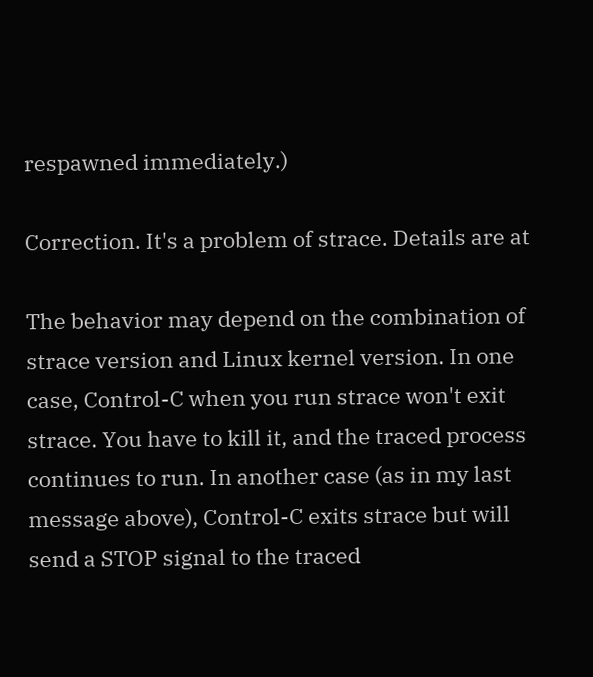respawned immediately.)

Correction. It's a problem of strace. Details are at

The behavior may depend on the combination of strace version and Linux kernel version. In one case, Control-C when you run strace won't exit strace. You have to kill it, and the traced process continues to run. In another case (as in my last message above), Control-C exits strace but will send a STOP signal to the traced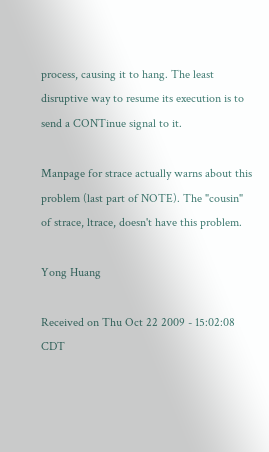process, causing it to hang. The least disruptive way to resume its execution is to send a CONTinue signal to it.

Manpage for strace actually warns about this problem (last part of NOTE). The "cousin" of strace, ltrace, doesn't have this problem.

Yong Huang

Received on Thu Oct 22 2009 - 15:02:08 CDT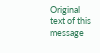Original text of this message